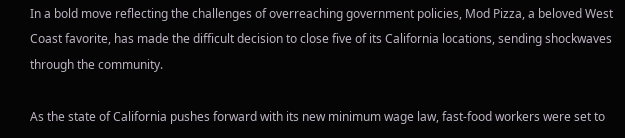In a bold move reflecting the challenges of overreaching government policies, Mod Pizza, a beloved West Coast favorite, has made the difficult decision to close five of its California locations, sending shockwaves through the community.

As the state of California pushes forward with its new minimum wage law, fast-food workers were set to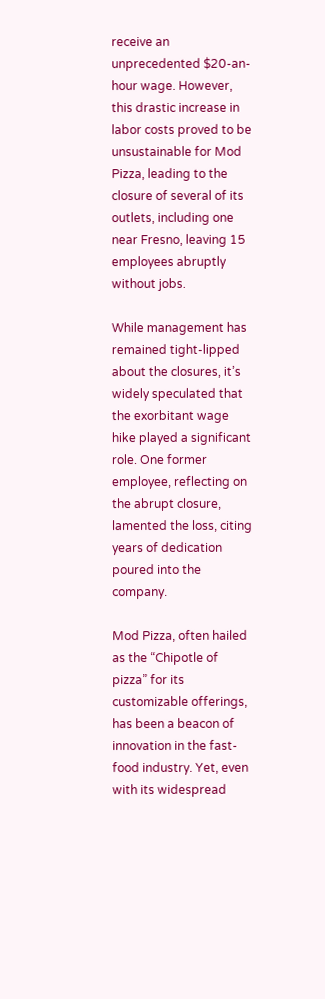receive an unprecedented $20-an-hour wage. However, this drastic increase in labor costs proved to be unsustainable for Mod Pizza, leading to the closure of several of its outlets, including one near Fresno, leaving 15 employees abruptly without jobs.

While management has remained tight-lipped about the closures, it’s widely speculated that the exorbitant wage hike played a significant role. One former employee, reflecting on the abrupt closure, lamented the loss, citing years of dedication poured into the company.

Mod Pizza, often hailed as the “Chipotle of pizza” for its customizable offerings, has been a beacon of innovation in the fast-food industry. Yet, even with its widespread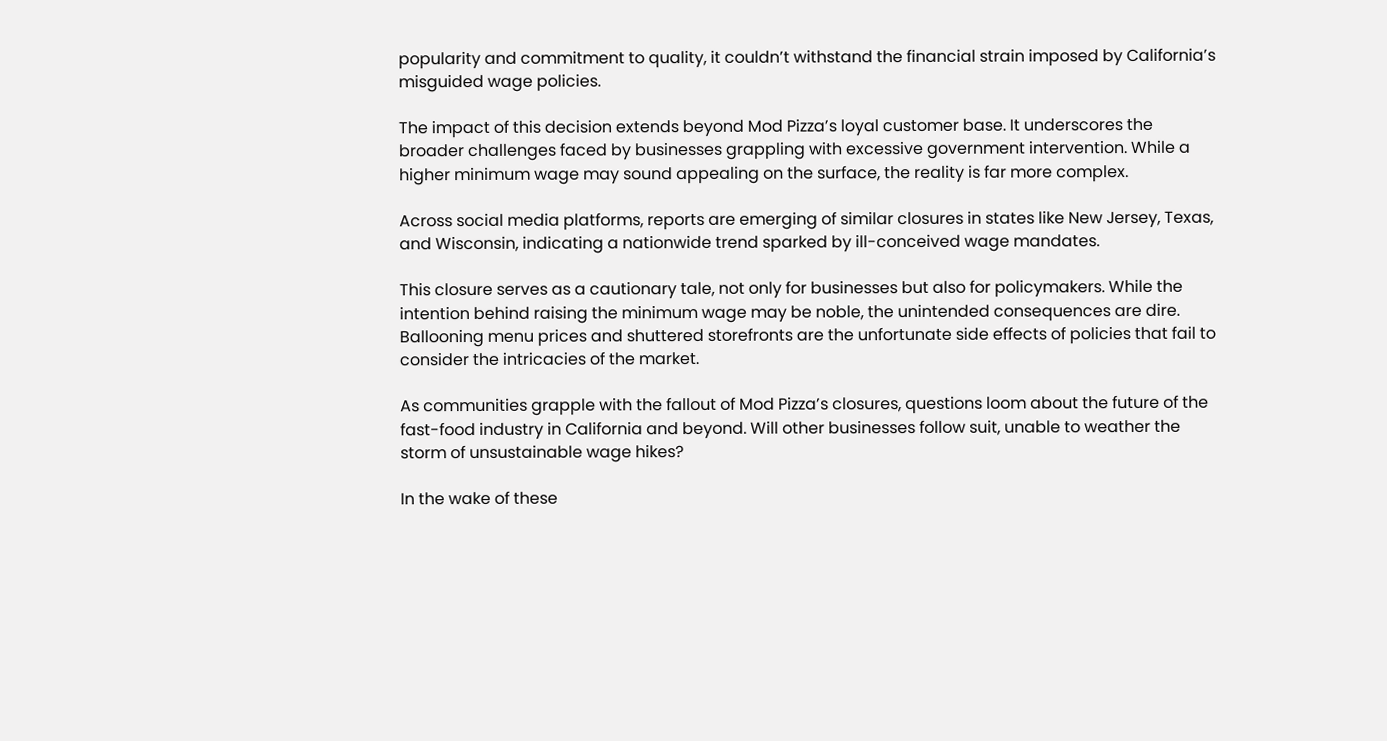popularity and commitment to quality, it couldn’t withstand the financial strain imposed by California’s misguided wage policies.

The impact of this decision extends beyond Mod Pizza’s loyal customer base. It underscores the broader challenges faced by businesses grappling with excessive government intervention. While a higher minimum wage may sound appealing on the surface, the reality is far more complex.

Across social media platforms, reports are emerging of similar closures in states like New Jersey, Texas, and Wisconsin, indicating a nationwide trend sparked by ill-conceived wage mandates.

This closure serves as a cautionary tale, not only for businesses but also for policymakers. While the intention behind raising the minimum wage may be noble, the unintended consequences are dire. Ballooning menu prices and shuttered storefronts are the unfortunate side effects of policies that fail to consider the intricacies of the market.

As communities grapple with the fallout of Mod Pizza’s closures, questions loom about the future of the fast-food industry in California and beyond. Will other businesses follow suit, unable to weather the storm of unsustainable wage hikes?

In the wake of these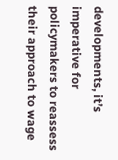developments, it’s imperative for policymakers to reassess their approach to wage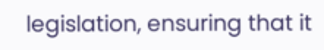legislation, ensuring that it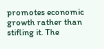promotes economic growth rather than stifling it. The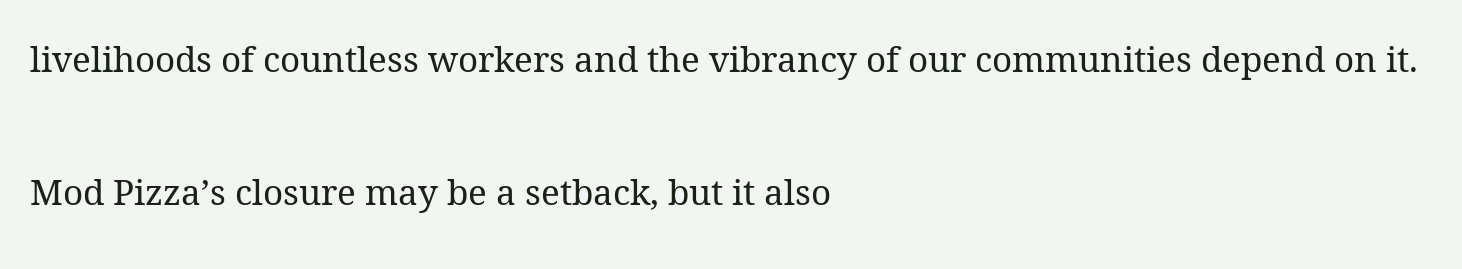livelihoods of countless workers and the vibrancy of our communities depend on it.

Mod Pizza’s closure may be a setback, but it also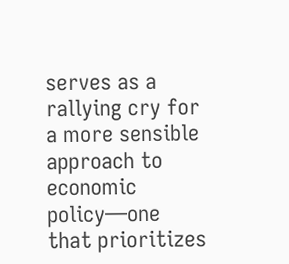serves as a rallying cry for a more sensible approach to economic policy—one that prioritizes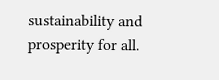sustainability and prosperity for all.